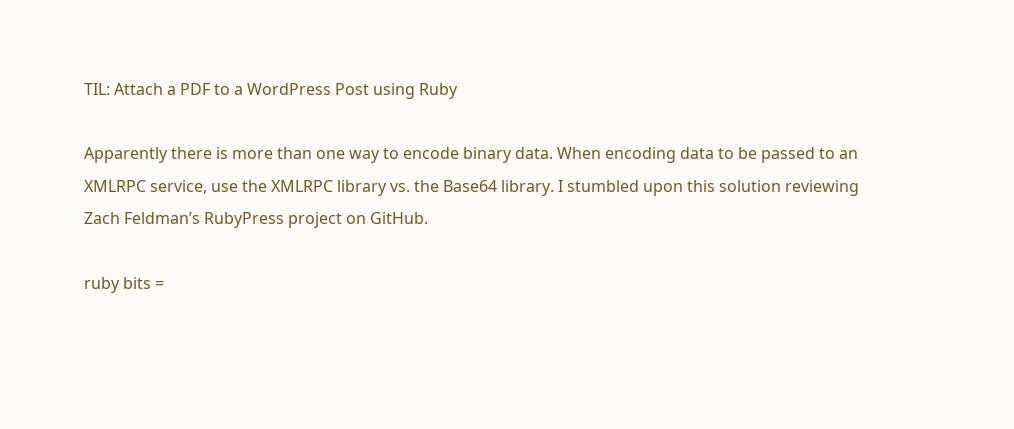TIL: Attach a PDF to a WordPress Post using Ruby

Apparently there is more than one way to encode binary data. When encoding data to be passed to an XMLRPC service, use the XMLRPC library vs. the Base64 library. I stumbled upon this solution reviewing Zach Feldman’s RubyPress project on GitHub.

ruby bits =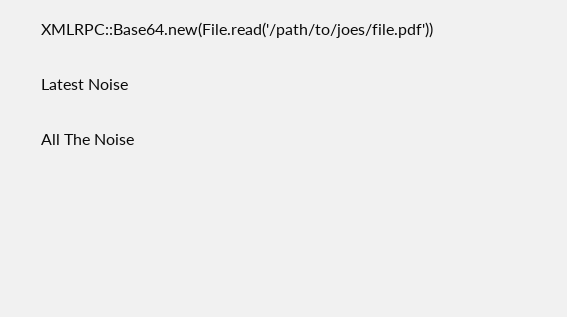XMLRPC::Base64.new(File.read('/path/to/joes/file.pdf'))

Latest Noise

All The Noise